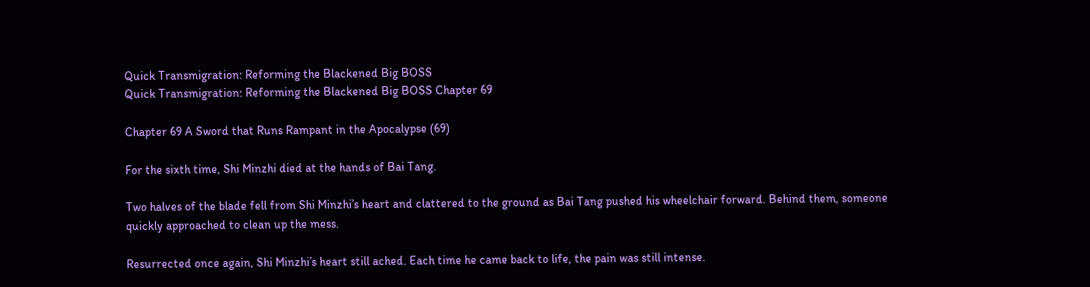Quick Transmigration: Reforming the Blackened Big BOSS
Quick Transmigration: Reforming the Blackened Big BOSS Chapter 69

Chapter 69 A Sword that Runs Rampant in the Apocalypse (69)

For the sixth time, Shi Minzhi died at the hands of Bai Tang.

Two halves of the blade fell from Shi Minzhi’s heart and clattered to the ground as Bai Tang pushed his wheelchair forward. Behind them, someone quickly approached to clean up the mess.

Resurrected once again, Shi Minzhi’s heart still ached. Each time he came back to life, the pain was still intense.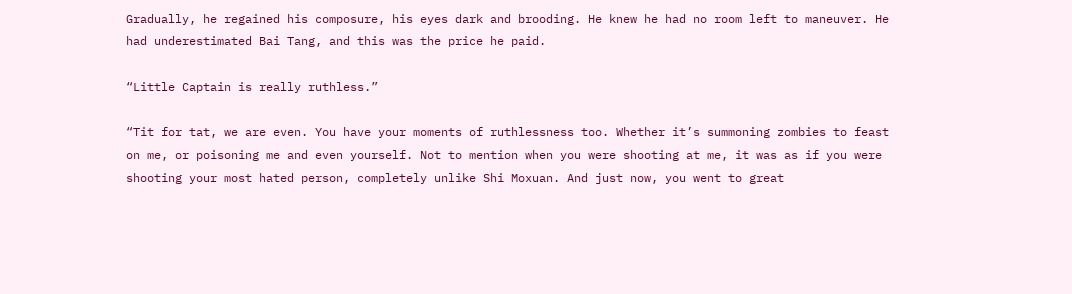Gradually, he regained his composure, his eyes dark and brooding. He knew he had no room left to maneuver. He had underestimated Bai Tang, and this was the price he paid.

“Little Captain is really ruthless.”

“Tit for tat, we are even. You have your moments of ruthlessness too. Whether it’s summoning zombies to feast on me, or poisoning me and even yourself. Not to mention when you were shooting at me, it was as if you were shooting your most hated person, completely unlike Shi Moxuan. And just now, you went to great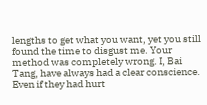lengths to get what you want, yet you still found the time to disgust me. Your method was completely wrong. I, Bai Tang, have always had a clear conscience. Even if they had hurt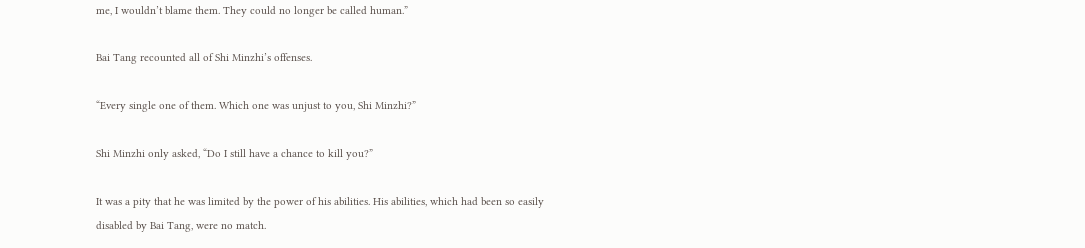me, I wouldn’t blame them. They could no longer be called human.”

Bai Tang recounted all of Shi Minzhi’s offenses.

“Every single one of them. Which one was unjust to you, Shi Minzhi?”

Shi Minzhi only asked, “Do I still have a chance to kill you?”

It was a pity that he was limited by the power of his abilities. His abilities, which had been so easily disabled by Bai Tang, were no match.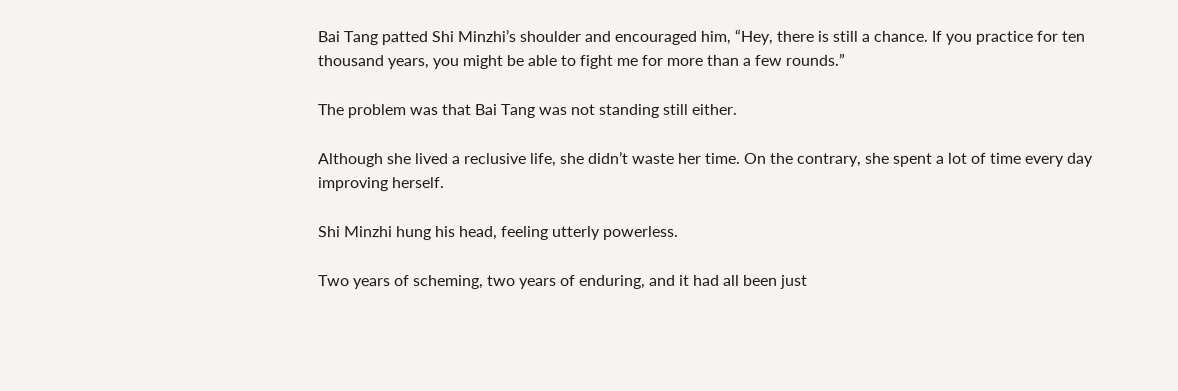Bai Tang patted Shi Minzhi’s shoulder and encouraged him, “Hey, there is still a chance. If you practice for ten thousand years, you might be able to fight me for more than a few rounds.”

The problem was that Bai Tang was not standing still either.

Although she lived a reclusive life, she didn’t waste her time. On the contrary, she spent a lot of time every day improving herself.

Shi Minzhi hung his head, feeling utterly powerless.

Two years of scheming, two years of enduring, and it had all been just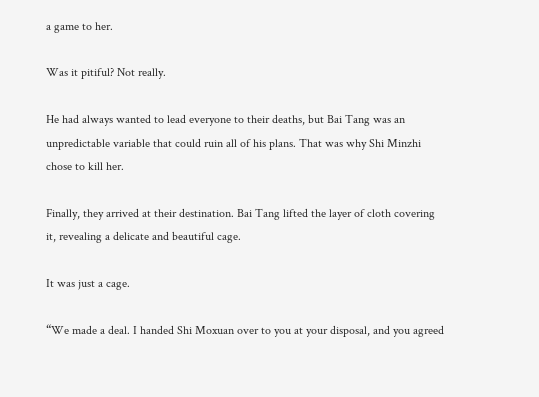a game to her.

Was it pitiful? Not really.

He had always wanted to lead everyone to their deaths, but Bai Tang was an unpredictable variable that could ruin all of his plans. That was why Shi Minzhi chose to kill her.

Finally, they arrived at their destination. Bai Tang lifted the layer of cloth covering it, revealing a delicate and beautiful cage.

It was just a cage.

“We made a deal. I handed Shi Moxuan over to you at your disposal, and you agreed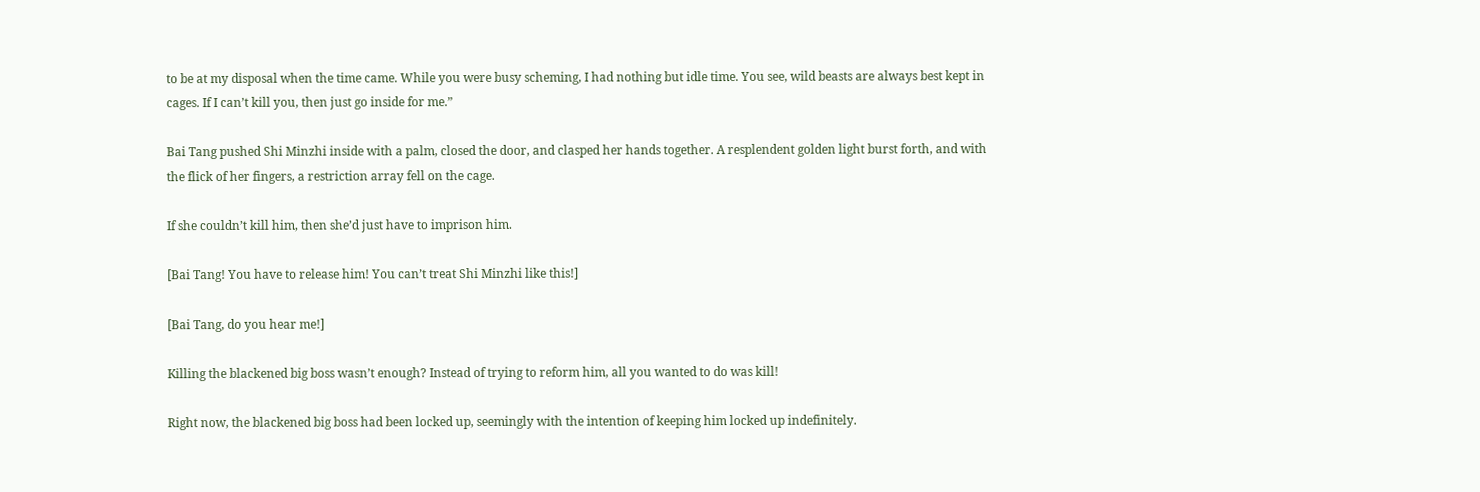to be at my disposal when the time came. While you were busy scheming, I had nothing but idle time. You see, wild beasts are always best kept in cages. If I can’t kill you, then just go inside for me.”

Bai Tang pushed Shi Minzhi inside with a palm, closed the door, and clasped her hands together. A resplendent golden light burst forth, and with the flick of her fingers, a restriction array fell on the cage.

If she couldn’t kill him, then she’d just have to imprison him.

[Bai Tang! You have to release him! You can’t treat Shi Minzhi like this!]

[Bai Tang, do you hear me!]

Killing the blackened big boss wasn’t enough? Instead of trying to reform him, all you wanted to do was kill!

Right now, the blackened big boss had been locked up, seemingly with the intention of keeping him locked up indefinitely.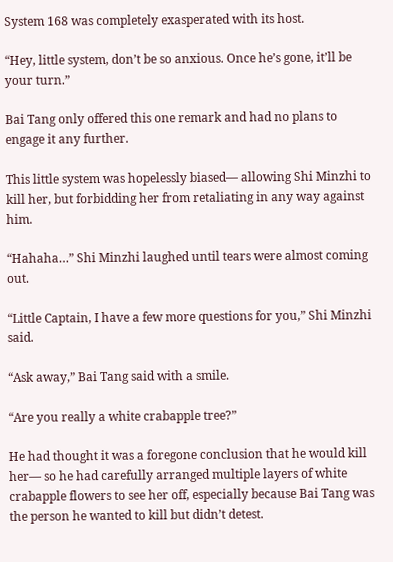System 168 was completely exasperated with its host.

“Hey, little system, don’t be so anxious. Once he’s gone, it’ll be your turn.”

Bai Tang only offered this one remark and had no plans to engage it any further.

This little system was hopelessly biased— allowing Shi Minzhi to kill her, but forbidding her from retaliating in any way against him.

“Hahaha…” Shi Minzhi laughed until tears were almost coming out.

“Little Captain, I have a few more questions for you,” Shi Minzhi said.

“Ask away,” Bai Tang said with a smile.

“Are you really a white crabapple tree?”

He had thought it was a foregone conclusion that he would kill her— so he had carefully arranged multiple layers of white crabapple flowers to see her off, especially because Bai Tang was the person he wanted to kill but didn’t detest.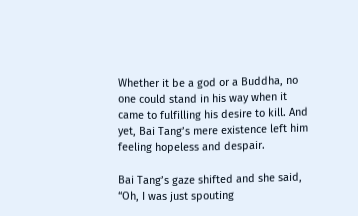Whether it be a god or a Buddha, no one could stand in his way when it came to fulfilling his desire to kill. And yet, Bai Tang’s mere existence left him feeling hopeless and despair.

Bai Tang’s gaze shifted and she said, “Oh, I was just spouting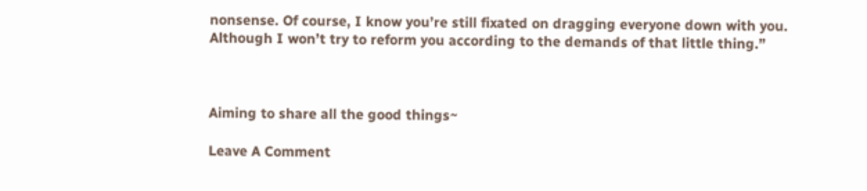nonsense. Of course, I know you’re still fixated on dragging everyone down with you. Although I won’t try to reform you according to the demands of that little thing.”



Aiming to share all the good things~

Leave A Comment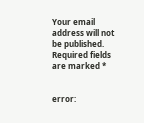Your email address will not be published. Required fields are marked *


error: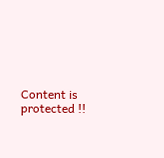Content is protected !!